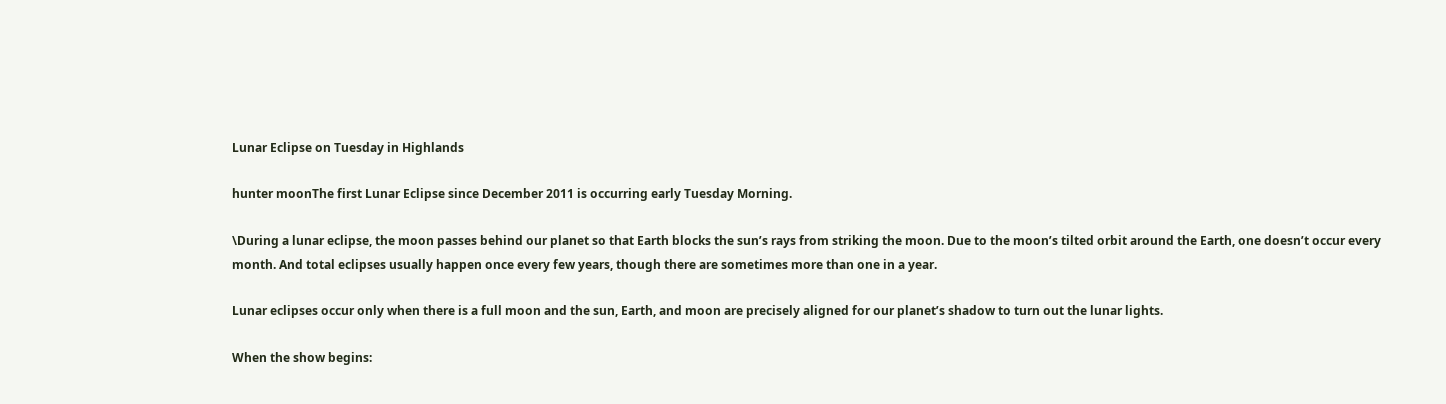Lunar Eclipse on Tuesday in Highlands

hunter moonThe first Lunar Eclipse since December 2011 is occurring early Tuesday Morning.

\During a lunar eclipse, the moon passes behind our planet so that Earth blocks the sun’s rays from striking the moon. Due to the moon’s tilted orbit around the Earth, one doesn’t occur every month. And total eclipses usually happen once every few years, though there are sometimes more than one in a year.

Lunar eclipses occur only when there is a full moon and the sun, Earth, and moon are precisely aligned for our planet’s shadow to turn out the lunar lights.

When the show begins: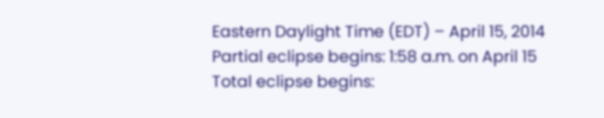Eastern Daylight Time (EDT) – April 15, 2014
Partial eclipse begins: 1:58 a.m. on April 15
Total eclipse begins: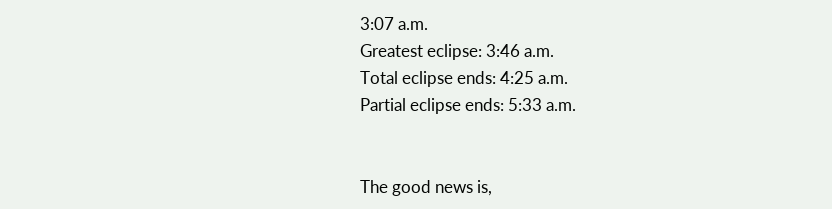3:07 a.m.
Greatest eclipse: 3:46 a.m.
Total eclipse ends: 4:25 a.m.
Partial eclipse ends: 5:33 a.m.


The good news is,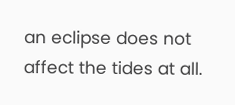an eclipse does not affect the tides at all.